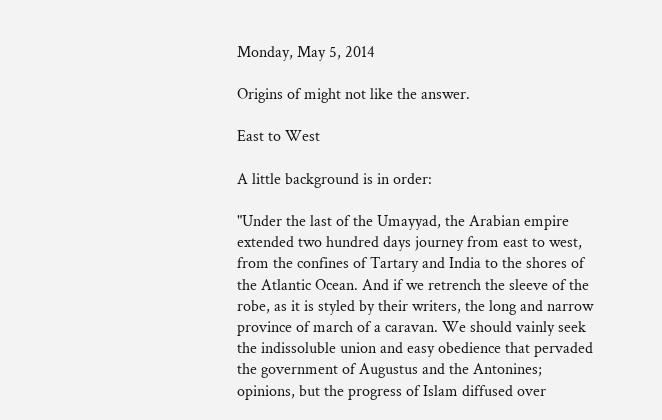Monday, May 5, 2014

Origins of might not like the answer.

East to West

A little background is in order:

"Under the last of the Umayyad, the Arabian empire extended two hundred days journey from east to west, from the confines of Tartary and India to the shores of the Atlantic Ocean. And if we retrench the sleeve of the robe, as it is styled by their writers, the long and narrow province of march of a caravan. We should vainly seek the indissoluble union and easy obedience that pervaded the government of Augustus and the Antonines; opinions, but the progress of Islam diffused over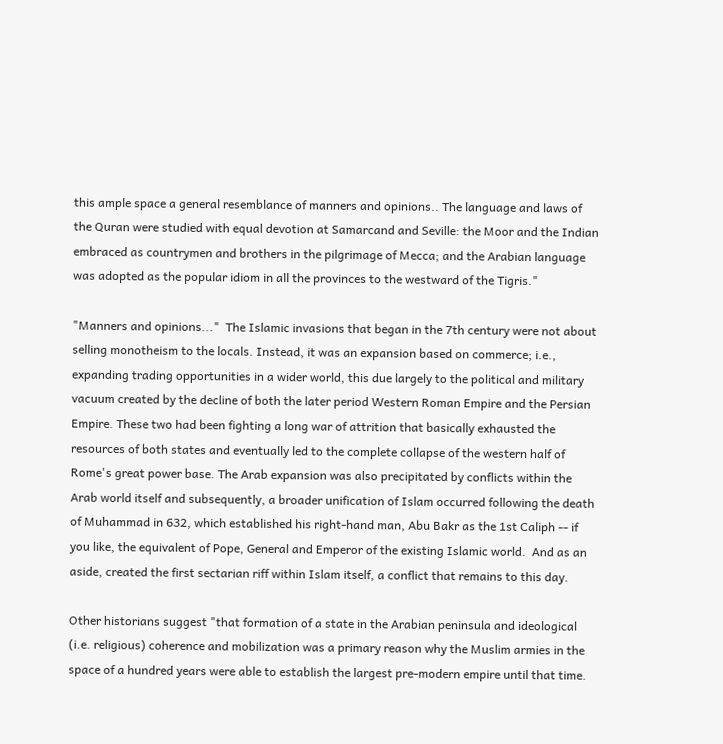this ample space a general resemblance of manners and opinions.. The language and laws of the Quran were studied with equal devotion at Samarcand and Seville: the Moor and the Indian embraced as countrymen and brothers in the pilgrimage of Mecca; and the Arabian language was adopted as the popular idiom in all the provinces to the westward of the Tigris."

"Manners and opinions..."  The Islamic invasions that began in the 7th century were not about selling monotheism to the locals. Instead, it was an expansion based on commerce; i.e., expanding trading opportunities in a wider world, this due largely to the political and military vacuum created by the decline of both the later period Western Roman Empire and the Persian Empire. These two had been fighting a long war of attrition that basically exhausted the resources of both states and eventually led to the complete collapse of the western half of Rome's great power base. The Arab expansion was also precipitated by conflicts within the Arab world itself and subsequently, a broader unification of Islam occurred following the death of Muhammad in 632, which established his right-hand man, Abu Bakr as the 1st Caliph -- if you like, the equivalent of Pope, General and Emperor of the existing Islamic world.  And as an aside, created the first sectarian riff within Islam itself, a conflict that remains to this day.

Other historians suggest "that formation of a state in the Arabian peninsula and ideological (i.e. religious) coherence and mobilization was a primary reason why the Muslim armies in the space of a hundred years were able to establish the largest pre-modern empire until that time.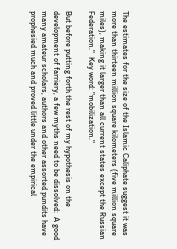The estimates for the size of the Islamic Caliphate suggest it was more than thirteen million square kilometers (five million square miles), making it larger than all current states except the Russian Federation."  Key word: "mobilization."

But before putting forth the rest of my hypothesis on the development of farriery, a few myths need to be dissolved:  A good many amateur scholars, authors and other assorted pundits have prophesied much and proved little under the empirical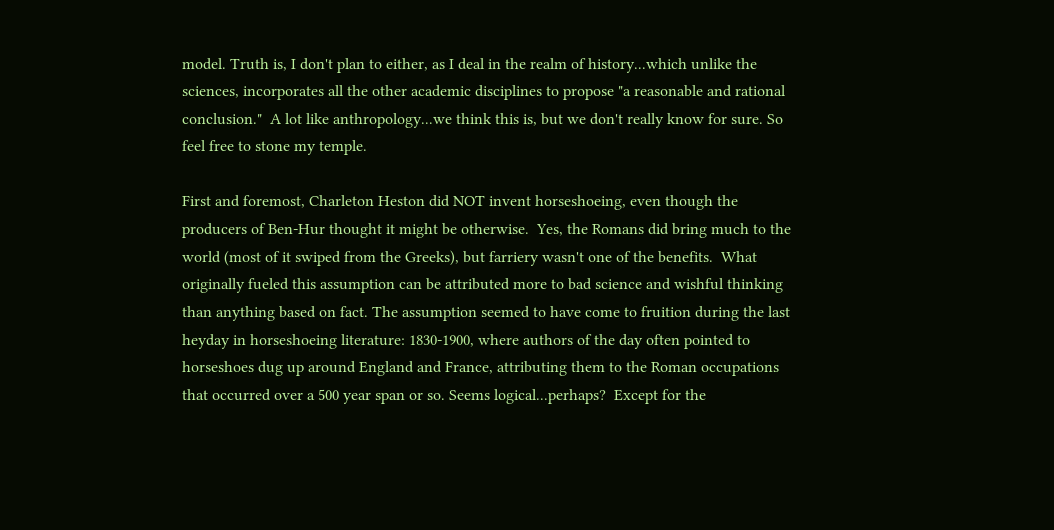model. Truth is, I don't plan to either, as I deal in the realm of history...which unlike the sciences, incorporates all the other academic disciplines to propose "a reasonable and rational conclusion."  A lot like anthropology...we think this is, but we don't really know for sure. So feel free to stone my temple.

First and foremost, Charleton Heston did NOT invent horseshoeing, even though the producers of Ben-Hur thought it might be otherwise.  Yes, the Romans did bring much to the world (most of it swiped from the Greeks), but farriery wasn't one of the benefits.  What originally fueled this assumption can be attributed more to bad science and wishful thinking than anything based on fact. The assumption seemed to have come to fruition during the last heyday in horseshoeing literature: 1830-1900, where authors of the day often pointed to horseshoes dug up around England and France, attributing them to the Roman occupations that occurred over a 500 year span or so. Seems logical...perhaps?  Except for the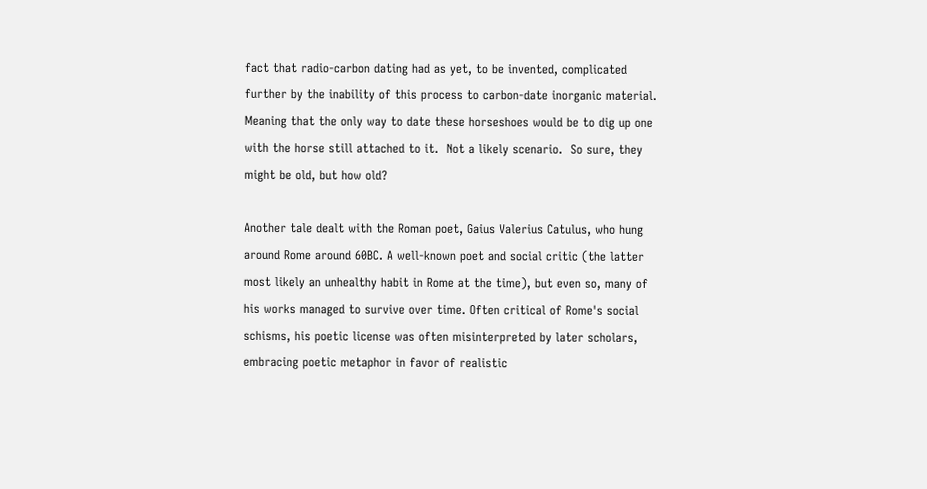fact that radio-carbon dating had as yet, to be invented, complicated further by the inability of this process to carbon-date inorganic material. Meaning that the only way to date these horseshoes would be to dig up one with the horse still attached to it.  Not a likely scenario.  So sure, they might be old, but how old?

Another tale dealt with the Roman poet, Gaius Valerius Catulus, who hung around Rome around 60BC. A well-known poet and social critic (the latter most likely an unhealthy habit in Rome at the time), but even so, many of his works managed to survive over time. Often critical of Rome's social schisms, his poetic license was often misinterpreted by later scholars, embracing poetic metaphor in favor of realistic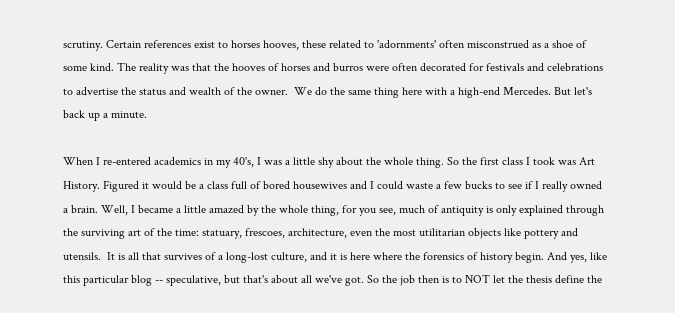scrutiny. Certain references exist to horses hooves, these related to 'adornments' often misconstrued as a shoe of some kind. The reality was that the hooves of horses and burros were often decorated for festivals and celebrations to advertise the status and wealth of the owner.  We do the same thing here with a high-end Mercedes. But let's back up a minute.

When I re-entered academics in my 40's, I was a little shy about the whole thing. So the first class I took was Art History. Figured it would be a class full of bored housewives and I could waste a few bucks to see if I really owned a brain. Well, I became a little amazed by the whole thing, for you see, much of antiquity is only explained through the surviving art of the time: statuary, frescoes, architecture, even the most utilitarian objects like pottery and utensils.  It is all that survives of a long-lost culture, and it is here where the forensics of history begin. And yes, like this particular blog -- speculative, but that's about all we've got. So the job then is to NOT let the thesis define the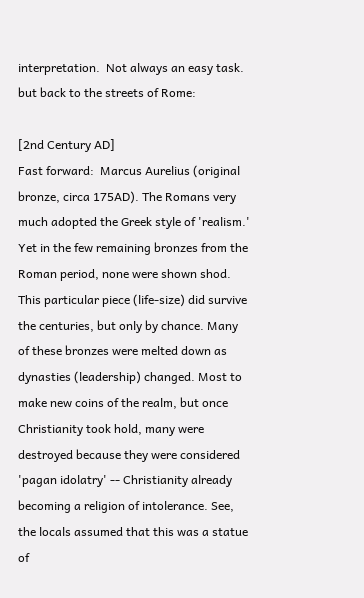interpretation.  Not always an easy task. but back to the streets of Rome:

[2nd Century AD]
Fast forward:  Marcus Aurelius (original bronze, circa 175AD). The Romans very much adopted the Greek style of 'realism.'  Yet in the few remaining bronzes from the Roman period, none were shown shod.  This particular piece (life-size) did survive the centuries, but only by chance. Many of these bronzes were melted down as dynasties (leadership) changed. Most to make new coins of the realm, but once Christianity took hold, many were destroyed because they were considered 'pagan idolatry' -- Christianity already becoming a religion of intolerance. See, the locals assumed that this was a statue of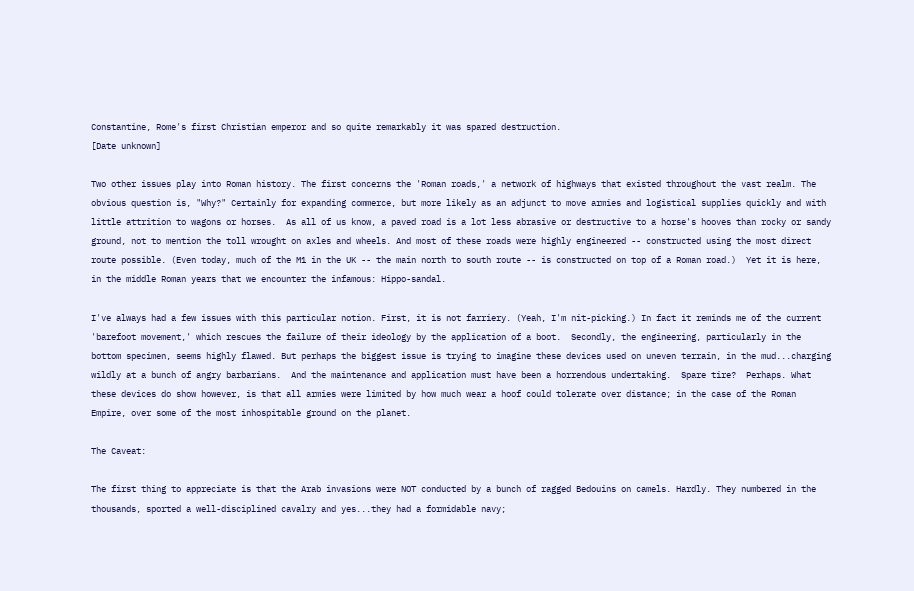Constantine, Rome's first Christian emperor and so quite remarkably it was spared destruction.
[Date unknown]

Two other issues play into Roman history. The first concerns the 'Roman roads,' a network of highways that existed throughout the vast realm. The obvious question is, "Why?" Certainly for expanding commerce, but more likely as an adjunct to move armies and logistical supplies quickly and with little attrition to wagons or horses.  As all of us know, a paved road is a lot less abrasive or destructive to a horse's hooves than rocky or sandy ground, not to mention the toll wrought on axles and wheels. And most of these roads were highly engineered -- constructed using the most direct route possible. (Even today, much of the M1 in the UK -- the main north to south route -- is constructed on top of a Roman road.)  Yet it is here, in the middle Roman years that we encounter the infamous: Hippo-sandal.

I've always had a few issues with this particular notion. First, it is not farriery. (Yeah, I'm nit-picking.) In fact it reminds me of the current 'barefoot movement,' which rescues the failure of their ideology by the application of a boot.  Secondly, the engineering, particularly in the bottom specimen, seems highly flawed. But perhaps the biggest issue is trying to imagine these devices used on uneven terrain, in the mud...charging wildly at a bunch of angry barbarians.  And the maintenance and application must have been a horrendous undertaking.  Spare tire?  Perhaps. What these devices do show however, is that all armies were limited by how much wear a hoof could tolerate over distance; in the case of the Roman Empire, over some of the most inhospitable ground on the planet.

The Caveat:

The first thing to appreciate is that the Arab invasions were NOT conducted by a bunch of ragged Bedouins on camels. Hardly. They numbered in the thousands, sported a well-disciplined cavalry and yes...they had a formidable navy;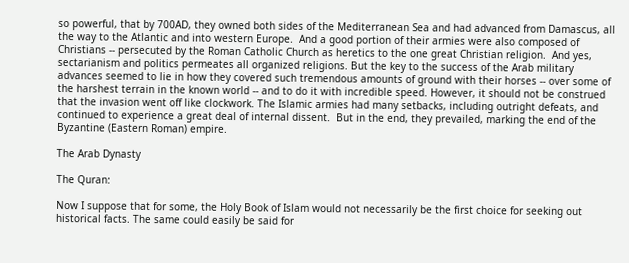so powerful, that by 700AD, they owned both sides of the Mediterranean Sea and had advanced from Damascus, all the way to the Atlantic and into western Europe.  And a good portion of their armies were also composed of Christians -- persecuted by the Roman Catholic Church as heretics to the one great Christian religion.  And yes, sectarianism and politics permeates all organized religions. But the key to the success of the Arab military advances seemed to lie in how they covered such tremendous amounts of ground with their horses -- over some of the harshest terrain in the known world -- and to do it with incredible speed. However, it should not be construed that the invasion went off like clockwork. The Islamic armies had many setbacks, including outright defeats, and continued to experience a great deal of internal dissent.  But in the end, they prevailed, marking the end of the Byzantine (Eastern Roman) empire.

The Arab Dynasty

The Quran:

Now I suppose that for some, the Holy Book of Islam would not necessarily be the first choice for seeking out historical facts. The same could easily be said for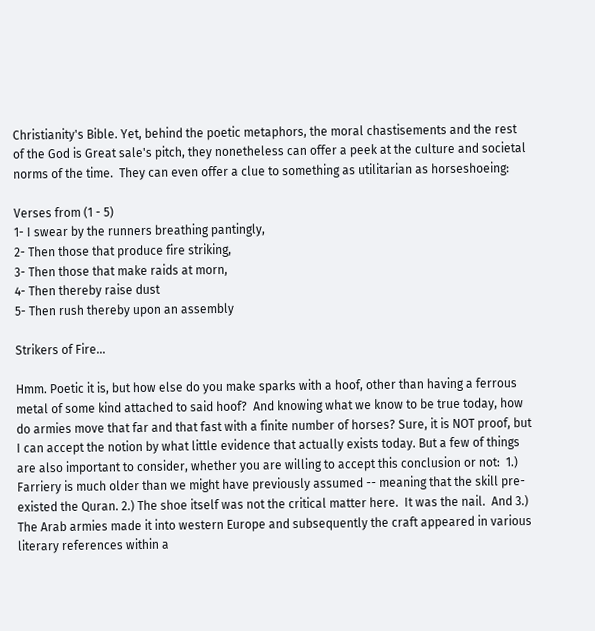Christianity's Bible. Yet, behind the poetic metaphors, the moral chastisements and the rest of the God is Great sale's pitch, they nonetheless can offer a peek at the culture and societal norms of the time.  They can even offer a clue to something as utilitarian as horseshoeing:

Verses from (1 - 5)
1- I swear by the runners breathing pantingly,
2- Then those that produce fire striking,
3- Then those that make raids at morn,
4- Then thereby raise dust
5- Then rush thereby upon an assembly

Strikers of Fire...

Hmm. Poetic it is, but how else do you make sparks with a hoof, other than having a ferrous metal of some kind attached to said hoof?  And knowing what we know to be true today, how do armies move that far and that fast with a finite number of horses? Sure, it is NOT proof, but I can accept the notion by what little evidence that actually exists today. But a few of things are also important to consider, whether you are willing to accept this conclusion or not:  1.) Farriery is much older than we might have previously assumed -- meaning that the skill pre-existed the Quran. 2.) The shoe itself was not the critical matter here.  It was the nail.  And 3.) The Arab armies made it into western Europe and subsequently the craft appeared in various literary references within a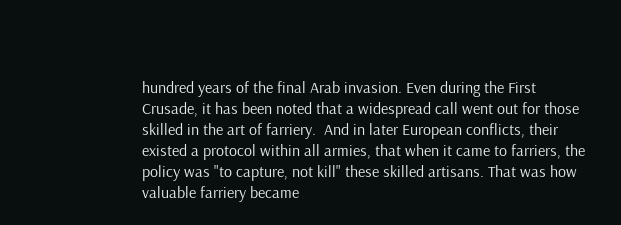hundred years of the final Arab invasion. Even during the First Crusade, it has been noted that a widespread call went out for those skilled in the art of farriery.  And in later European conflicts, their existed a protocol within all armies, that when it came to farriers, the policy was "to capture, not kill" these skilled artisans. That was how valuable farriery became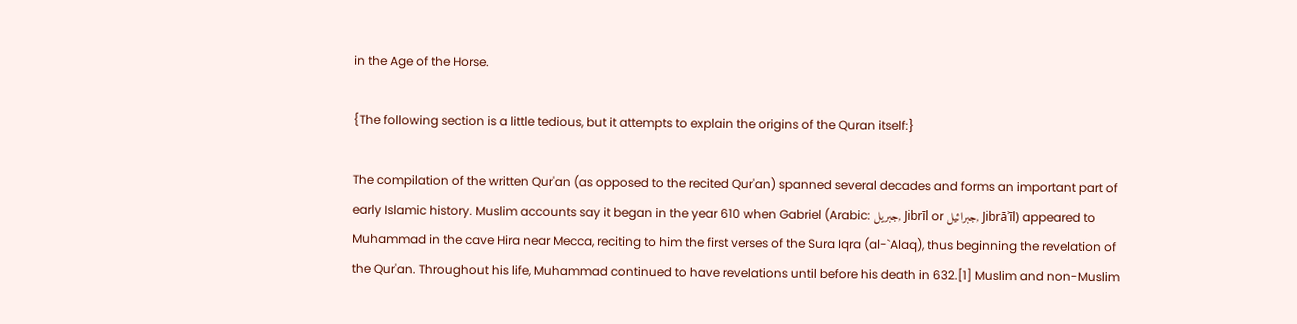in the Age of the Horse.

{The following section is a little tedious, but it attempts to explain the origins of the Quran itself:}

The compilation of the written Qur'an (as opposed to the recited Qur'an) spanned several decades and forms an important part of early Islamic history. Muslim accounts say it began in the year 610 when Gabriel (Arabic: جبريل, Jibrīl or جبرائيل, Jibrāʾīl) appeared to Muhammad in the cave Hira near Mecca, reciting to him the first verses of the Sura Iqra (al-`Alaq), thus beginning the revelation of the Qur'an. Throughout his life, Muhammad continued to have revelations until before his death in 632.[1] Muslim and non-Muslim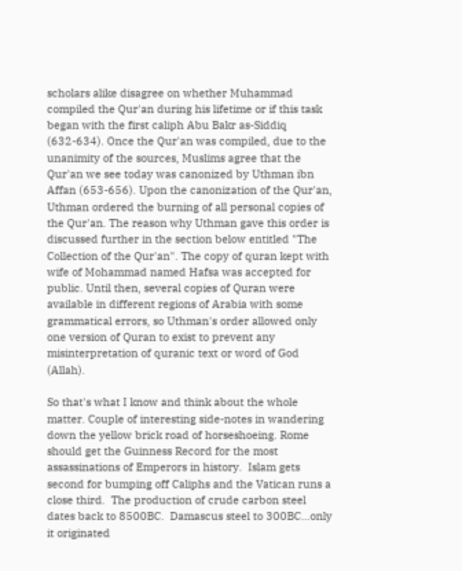scholars alike disagree on whether Muhammad compiled the Qur'an during his lifetime or if this task began with the first caliph Abu Bakr as-Siddiq (632-634). Once the Qur'an was compiled, due to the unanimity of the sources, Muslims agree that the Qur'an we see today was canonized by Uthman ibn Affan (653-656). Upon the canonization of the Qur'an, Uthman ordered the burning of all personal copies of the Qur'an. The reason why Uthman gave this order is discussed further in the section below entitled "The Collection of the Qur'an". The copy of quran kept with wife of Mohammad named Hafsa was accepted for public. Until then, several copies of Quran were available in different regions of Arabia with some grammatical errors, so Uthman's order allowed only one version of Quran to exist to prevent any misinterpretation of quranic text or word of God (Allah).

So that's what I know and think about the whole matter. Couple of interesting side-notes in wandering down the yellow brick road of horseshoeing. Rome should get the Guinness Record for the most assassinations of Emperors in history.  Islam gets second for bumping off Caliphs and the Vatican runs a close third.  The production of crude carbon steel dates back to 8500BC.  Damascus steel to 300BC...only it originated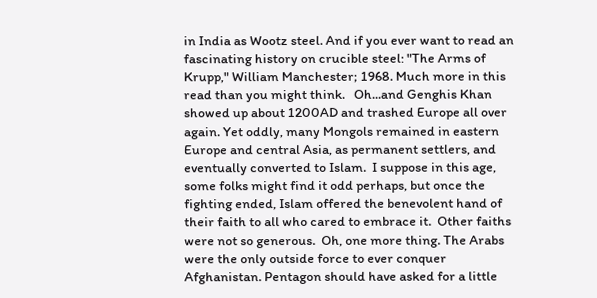in India as Wootz steel. And if you ever want to read an fascinating history on crucible steel: "The Arms of Krupp," William Manchester; 1968. Much more in this read than you might think.   Oh...and Genghis Khan showed up about 1200AD and trashed Europe all over again. Yet oddly, many Mongols remained in eastern Europe and central Asia, as permanent settlers, and eventually converted to Islam.  I suppose in this age, some folks might find it odd perhaps, but once the fighting ended, Islam offered the benevolent hand of their faith to all who cared to embrace it.  Other faiths were not so generous.  Oh, one more thing. The Arabs were the only outside force to ever conquer Afghanistan. Pentagon should have asked for a little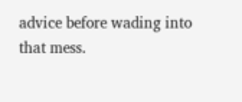advice before wading into that mess.